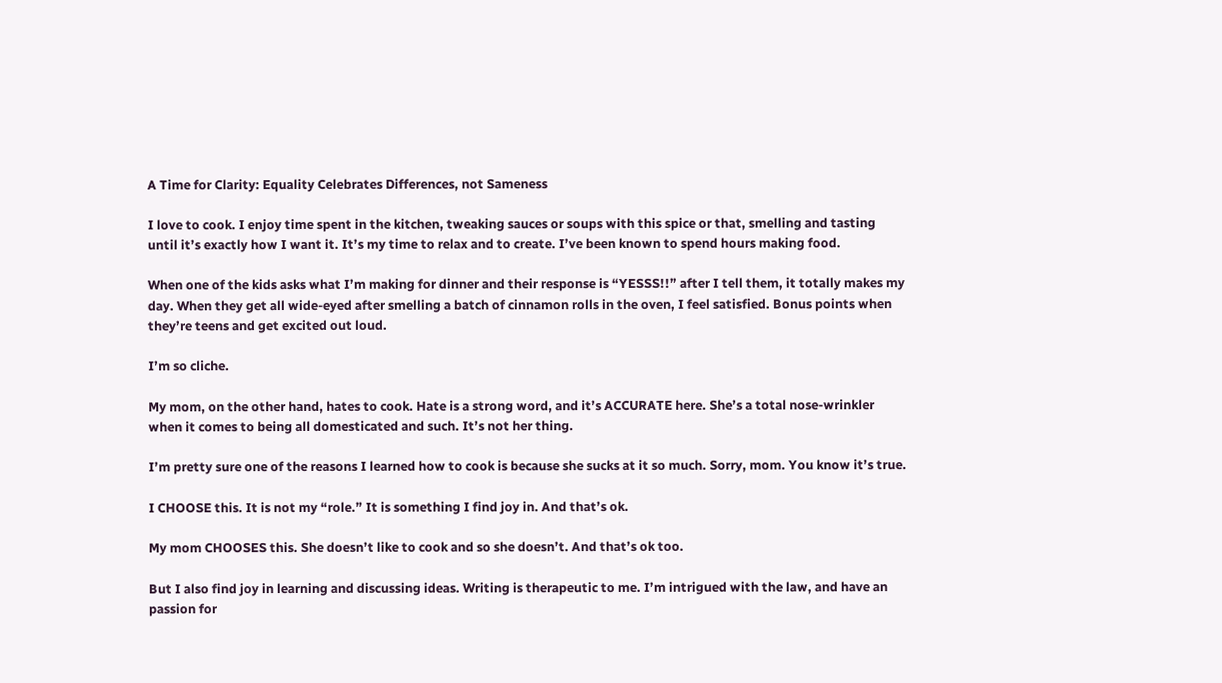A Time for Clarity: Equality Celebrates Differences, not Sameness

I love to cook. I enjoy time spent in the kitchen, tweaking sauces or soups with this spice or that, smelling and tasting until it’s exactly how I want it. It’s my time to relax and to create. I’ve been known to spend hours making food.

When one of the kids asks what I’m making for dinner and their response is “YESSS!!” after I tell them, it totally makes my day. When they get all wide-eyed after smelling a batch of cinnamon rolls in the oven, I feel satisfied. Bonus points when they’re teens and get excited out loud.

I’m so cliche.

My mom, on the other hand, hates to cook. Hate is a strong word, and it’s ACCURATE here. She’s a total nose-wrinkler when it comes to being all domesticated and such. It’s not her thing.

I’m pretty sure one of the reasons I learned how to cook is because she sucks at it so much. Sorry, mom. You know it’s true.

I CHOOSE this. It is not my “role.” It is something I find joy in. And that’s ok.

My mom CHOOSES this. She doesn’t like to cook and so she doesn’t. And that’s ok too.

But I also find joy in learning and discussing ideas. Writing is therapeutic to me. I’m intrigued with the law, and have an passion for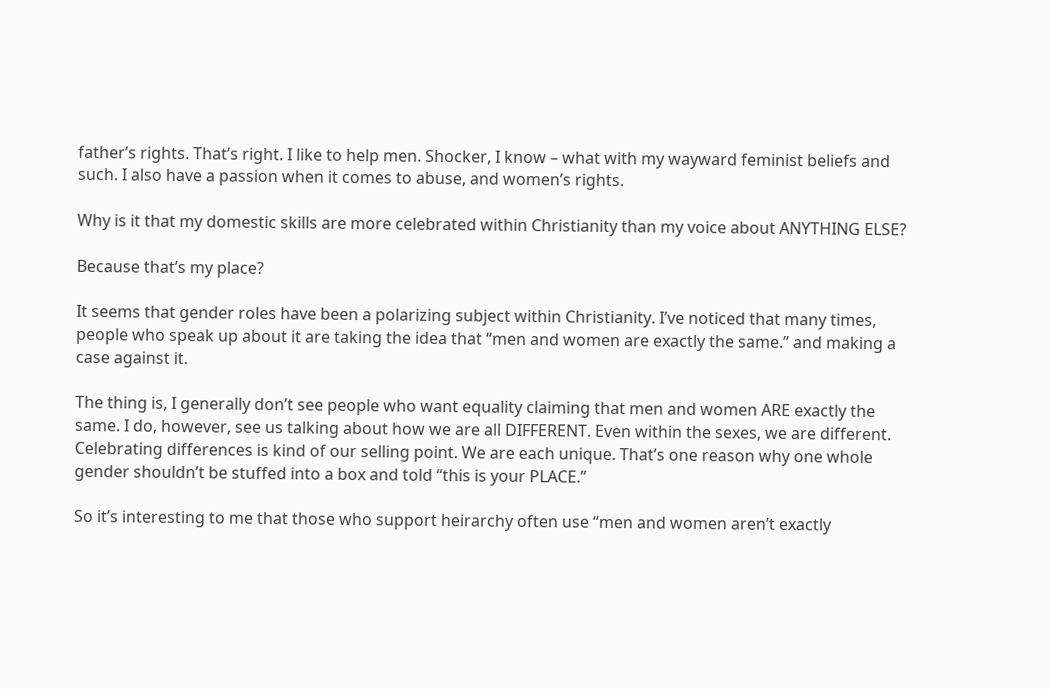father’s rights. That’s right. I like to help men. Shocker, I know – what with my wayward feminist beliefs and such. I also have a passion when it comes to abuse, and women’s rights.

Why is it that my domestic skills are more celebrated within Christianity than my voice about ANYTHING ELSE?

Because that’s my place?

It seems that gender roles have been a polarizing subject within Christianity. I’ve noticed that many times, people who speak up about it are taking the idea that “men and women are exactly the same.” and making a case against it.

The thing is, I generally don’t see people who want equality claiming that men and women ARE exactly the same. I do, however, see us talking about how we are all DIFFERENT. Even within the sexes, we are different. Celebrating differences is kind of our selling point. We are each unique. That’s one reason why one whole gender shouldn’t be stuffed into a box and told “this is your PLACE.”

So it’s interesting to me that those who support heirarchy often use “men and women aren’t exactly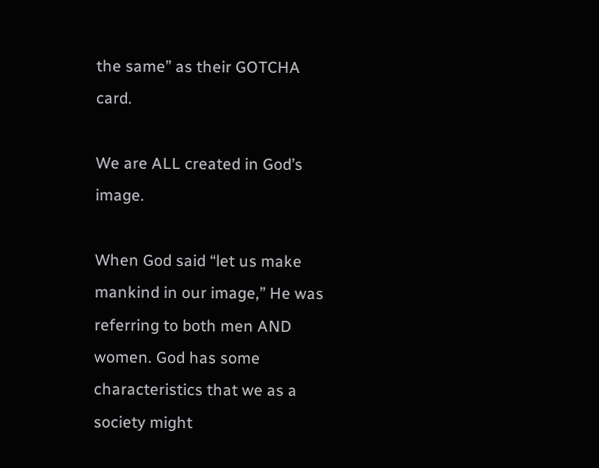the same” as their GOTCHA card.

We are ALL created in God’s image.

When God said “let us make mankind in our image,” He was referring to both men AND women. God has some characteristics that we as a society might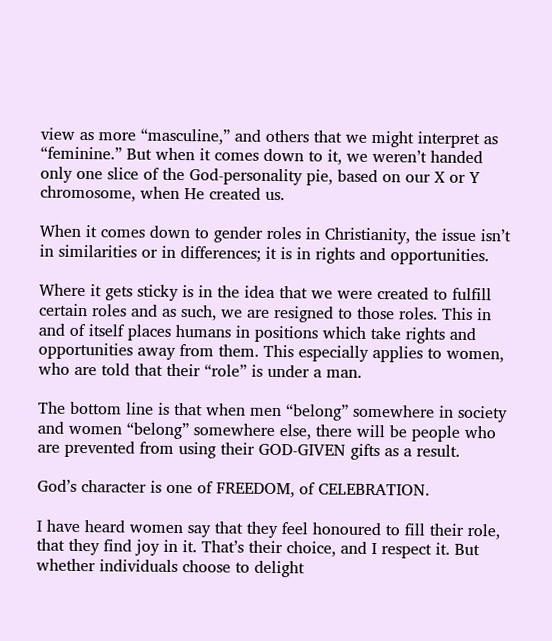view as more “masculine,” and others that we might interpret as “feminine.” But when it comes down to it, we weren’t handed only one slice of the God-personality pie, based on our X or Y chromosome, when He created us.

When it comes down to gender roles in Christianity, the issue isn’t in similarities or in differences; it is in rights and opportunities.

Where it gets sticky is in the idea that we were created to fulfill certain roles and as such, we are resigned to those roles. This in and of itself places humans in positions which take rights and opportunities away from them. This especially applies to women, who are told that their “role” is under a man.

The bottom line is that when men “belong” somewhere in society and women “belong” somewhere else, there will be people who are prevented from using their GOD-GIVEN gifts as a result.

God’s character is one of FREEDOM, of CELEBRATION.

I have heard women say that they feel honoured to fill their role, that they find joy in it. That’s their choice, and I respect it. But whether individuals choose to delight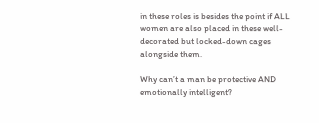in these roles is besides the point if ALL women are also placed in these well-decorated but locked-down cages alongside them.

Why can’t a man be protective AND emotionally intelligent?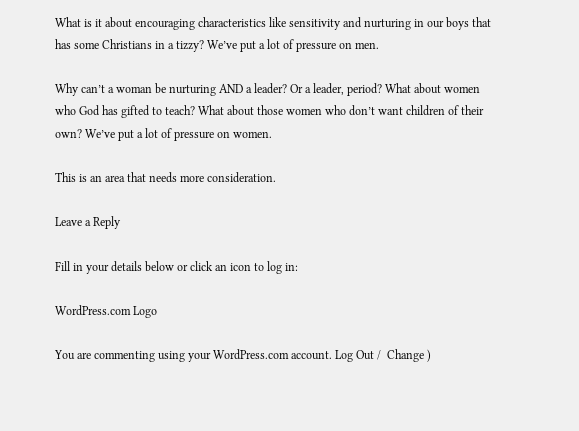What is it about encouraging characteristics like sensitivity and nurturing in our boys that has some Christians in a tizzy? We’ve put a lot of pressure on men.

Why can’t a woman be nurturing AND a leader? Or a leader, period? What about women who God has gifted to teach? What about those women who don’t want children of their own? We’ve put a lot of pressure on women.

This is an area that needs more consideration.

Leave a Reply

Fill in your details below or click an icon to log in:

WordPress.com Logo

You are commenting using your WordPress.com account. Log Out /  Change )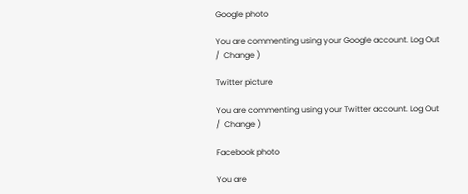Google photo

You are commenting using your Google account. Log Out /  Change )

Twitter picture

You are commenting using your Twitter account. Log Out /  Change )

Facebook photo

You are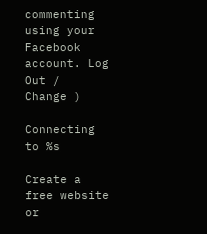commenting using your Facebook account. Log Out /  Change )

Connecting to %s

Create a free website or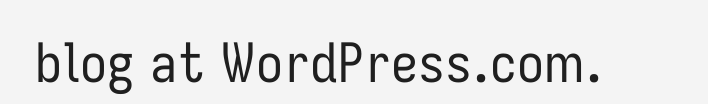blog at WordPress.com.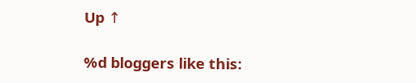Up ↑

%d bloggers like this: